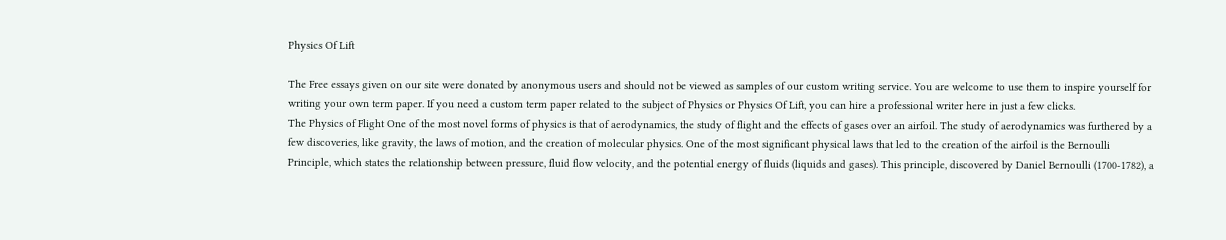Physics Of Lift

The Free essays given on our site were donated by anonymous users and should not be viewed as samples of our custom writing service. You are welcome to use them to inspire yourself for writing your own term paper. If you need a custom term paper related to the subject of Physics or Physics Of Lift, you can hire a professional writer here in just a few clicks.
The Physics of Flight One of the most novel forms of physics is that of aerodynamics, the study of flight and the effects of gases over an airfoil. The study of aerodynamics was furthered by a few discoveries, like gravity, the laws of motion, and the creation of molecular physics. One of the most significant physical laws that led to the creation of the airfoil is the Bernoulli Principle, which states the relationship between pressure, fluid flow velocity, and the potential energy of fluids (liquids and gases). This principle, discovered by Daniel Bernoulli (1700-1782), a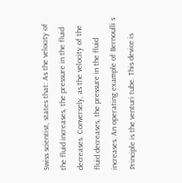Swiss scientist, states that: As the velocity of the fluid increases, the pressure in the fluid decreases. Conversely, as the velocity of the fluid decreases, the pressure in the fluid increases. An operating example of Bernoulli s Principle is the venturi tube. This device is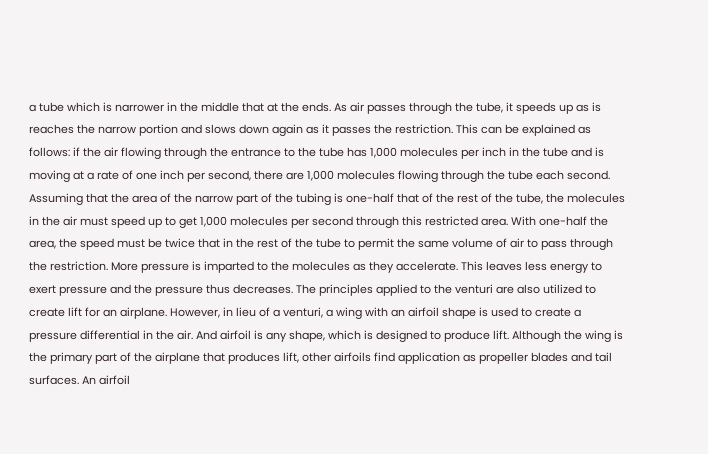a tube which is narrower in the middle that at the ends. As air passes through the tube, it speeds up as is reaches the narrow portion and slows down again as it passes the restriction. This can be explained as follows: if the air flowing through the entrance to the tube has 1,000 molecules per inch in the tube and is moving at a rate of one inch per second, there are 1,000 molecules flowing through the tube each second. Assuming that the area of the narrow part of the tubing is one-half that of the rest of the tube, the molecules in the air must speed up to get 1,000 molecules per second through this restricted area. With one-half the area, the speed must be twice that in the rest of the tube to permit the same volume of air to pass through the restriction. More pressure is imparted to the molecules as they accelerate. This leaves less energy to exert pressure and the pressure thus decreases. The principles applied to the venturi are also utilized to create lift for an airplane. However, in lieu of a venturi, a wing with an airfoil shape is used to create a pressure differential in the air. And airfoil is any shape, which is designed to produce lift. Although the wing is the primary part of the airplane that produces lift, other airfoils find application as propeller blades and tail surfaces. An airfoil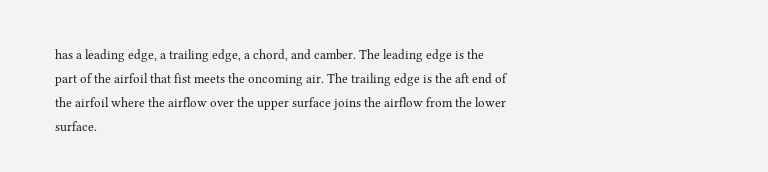has a leading edge, a trailing edge, a chord, and camber. The leading edge is the part of the airfoil that fist meets the oncoming air. The trailing edge is the aft end of the airfoil where the airflow over the upper surface joins the airflow from the lower surface.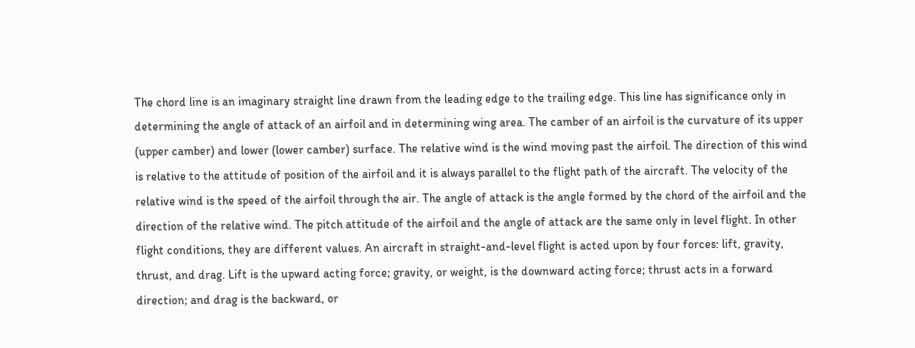The chord line is an imaginary straight line drawn from the leading edge to the trailing edge. This line has significance only in determining the angle of attack of an airfoil and in determining wing area. The camber of an airfoil is the curvature of its upper (upper camber) and lower (lower camber) surface. The relative wind is the wind moving past the airfoil. The direction of this wind is relative to the attitude of position of the airfoil and it is always parallel to the flight path of the aircraft. The velocity of the relative wind is the speed of the airfoil through the air. The angle of attack is the angle formed by the chord of the airfoil and the direction of the relative wind. The pitch attitude of the airfoil and the angle of attack are the same only in level flight. In other flight conditions, they are different values. An aircraft in straight-and-level flight is acted upon by four forces: lift, gravity, thrust, and drag. Lift is the upward acting force; gravity, or weight, is the downward acting force; thrust acts in a forward direction; and drag is the backward, or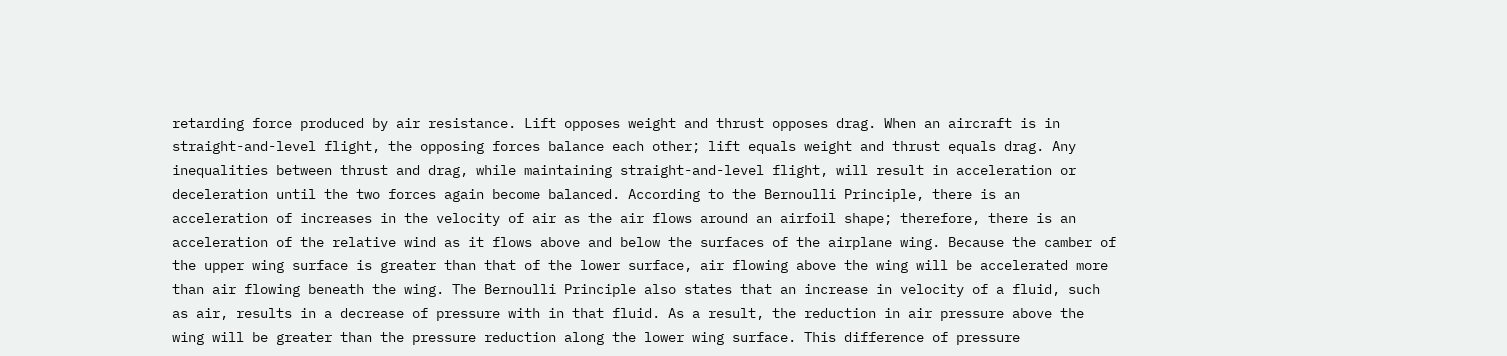retarding force produced by air resistance. Lift opposes weight and thrust opposes drag. When an aircraft is in straight-and-level flight, the opposing forces balance each other; lift equals weight and thrust equals drag. Any inequalities between thrust and drag, while maintaining straight-and-level flight, will result in acceleration or deceleration until the two forces again become balanced. According to the Bernoulli Principle, there is an acceleration of increases in the velocity of air as the air flows around an airfoil shape; therefore, there is an acceleration of the relative wind as it flows above and below the surfaces of the airplane wing. Because the camber of the upper wing surface is greater than that of the lower surface, air flowing above the wing will be accelerated more than air flowing beneath the wing. The Bernoulli Principle also states that an increase in velocity of a fluid, such as air, results in a decrease of pressure with in that fluid. As a result, the reduction in air pressure above the wing will be greater than the pressure reduction along the lower wing surface. This difference of pressure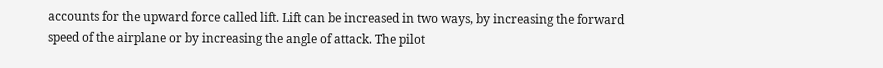accounts for the upward force called lift. Lift can be increased in two ways, by increasing the forward speed of the airplane or by increasing the angle of attack. The pilot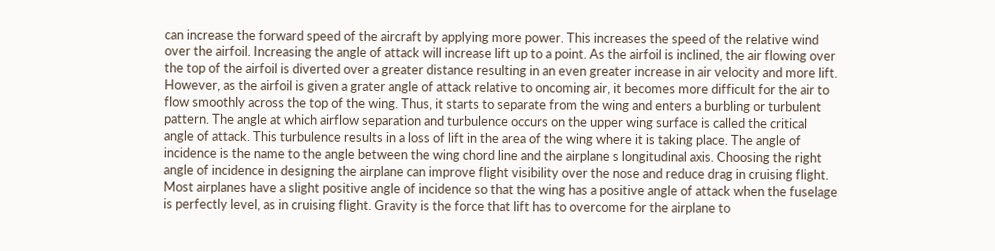can increase the forward speed of the aircraft by applying more power. This increases the speed of the relative wind over the airfoil. Increasing the angle of attack will increase lift up to a point. As the airfoil is inclined, the air flowing over the top of the airfoil is diverted over a greater distance resulting in an even greater increase in air velocity and more lift. However, as the airfoil is given a grater angle of attack relative to oncoming air, it becomes more difficult for the air to flow smoothly across the top of the wing. Thus, it starts to separate from the wing and enters a burbling or turbulent pattern. The angle at which airflow separation and turbulence occurs on the upper wing surface is called the critical angle of attack. This turbulence results in a loss of lift in the area of the wing where it is taking place. The angle of incidence is the name to the angle between the wing chord line and the airplane s longitudinal axis. Choosing the right angle of incidence in designing the airplane can improve flight visibility over the nose and reduce drag in cruising flight. Most airplanes have a slight positive angle of incidence so that the wing has a positive angle of attack when the fuselage is perfectly level, as in cruising flight. Gravity is the force that lift has to overcome for the airplane to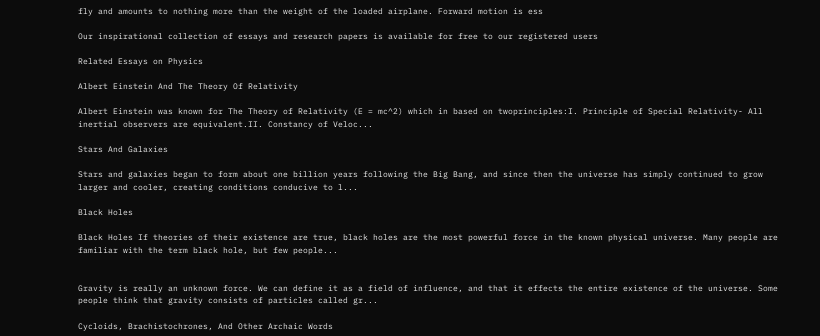fly and amounts to nothing more than the weight of the loaded airplane. Forward motion is ess

Our inspirational collection of essays and research papers is available for free to our registered users

Related Essays on Physics

Albert Einstein And The Theory Of Relativity

Albert Einstein was known for The Theory of Relativity (E = mc^2) which in based on twoprinciples:I. Principle of Special Relativity- All inertial observers are equivalent.II. Constancy of Veloc...

Stars And Galaxies

Stars and galaxies began to form about one billion years following the Big Bang, and since then the universe has simply continued to grow larger and cooler, creating conditions conducive to l...

Black Holes

Black Holes If theories of their existence are true, black holes are the most powerful force in the known physical universe. Many people are familiar with the term black hole, but few people...


Gravity is really an unknown force. We can define it as a field of influence, and that it effects the entire existence of the universe. Some people think that gravity consists of particles called gr...

Cycloids, Brachistochrones, And Other Archaic Words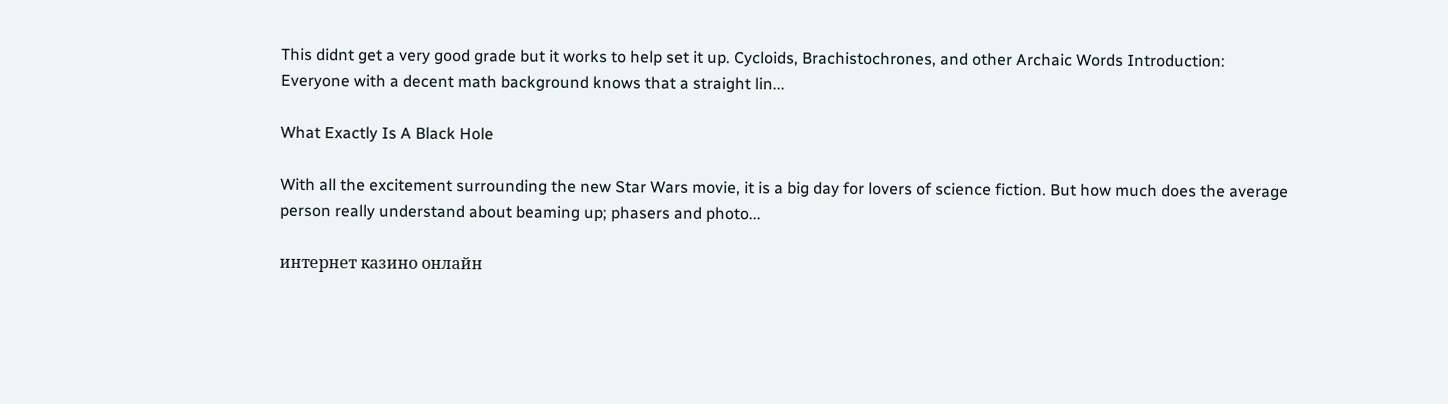This didnt get a very good grade but it works to help set it up. Cycloids, Brachistochrones, and other Archaic Words Introduction: Everyone with a decent math background knows that a straight lin...

What Exactly Is A Black Hole

With all the excitement surrounding the new Star Wars movie, it is a big day for lovers of science fiction. But how much does the average person really understand about beaming up; phasers and photo...

интернет казино онлайн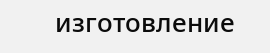изготовление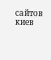сайтов киев